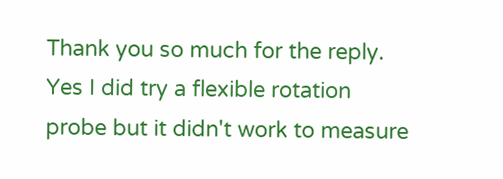Thank you so much for the reply. Yes I did try a flexible rotation probe but it didn't work to measure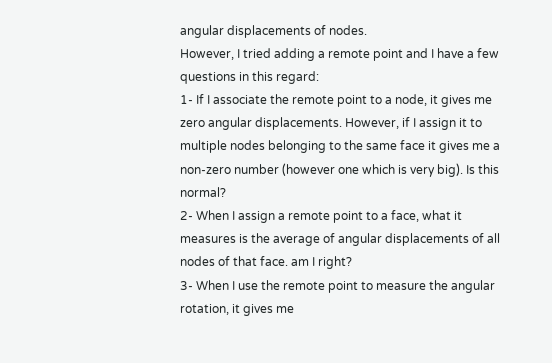angular displacements of nodes.
However, I tried adding a remote point and I have a few questions in this regard:
1- If I associate the remote point to a node, it gives me zero angular displacements. However, if I assign it to multiple nodes belonging to the same face it gives me a non-zero number (however one which is very big). Is this normal?
2- When I assign a remote point to a face, what it measures is the average of angular displacements of all nodes of that face. am I right?
3- When I use the remote point to measure the angular rotation, it gives me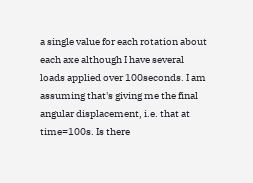a single value for each rotation about each axe although I have several loads applied over 100seconds. I am assuming that's giving me the final angular displacement, i.e. that at time=100s. Is there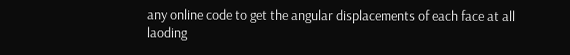any online code to get the angular displacements of each face at all laoding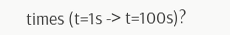times (t=1s -> t=100s)?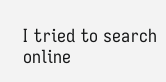I tried to search online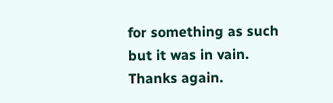for something as such but it was in vain.
Thanks again.